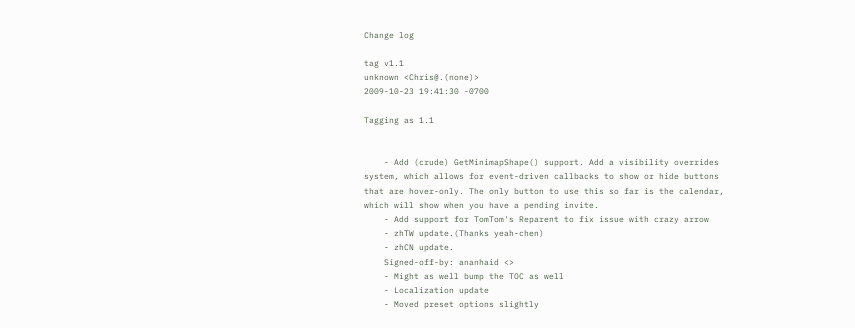Change log

tag v1.1
unknown <Chris@.(none)>
2009-10-23 19:41:30 -0700

Tagging as 1.1


    - Add (crude) GetMinimapShape() support. Add a visibility overrides system, which allows for event-driven callbacks to show or hide buttons that are hover-only. The only button to use this so far is the calendar, which will show when you have a pending invite.
    - Add support for TomTom's Reparent to fix issue with crazy arrow
    - zhTW update.(Thanks yeah-chen)
    - zhCN update.
    Signed-off-by: ananhaid <>
    - Might as well bump the TOC as well
    - Localization update
    - Moved preset options slightly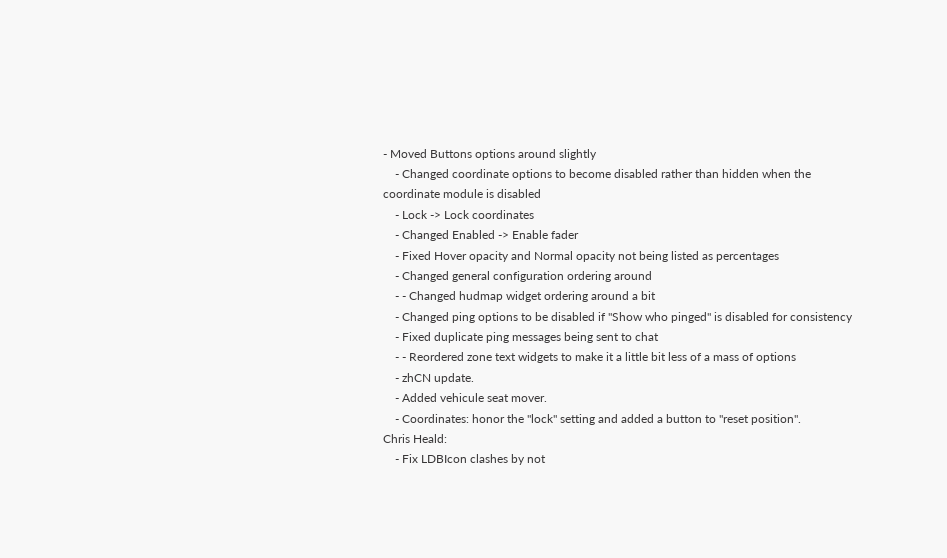- Moved Buttons options around slightly
    - Changed coordinate options to become disabled rather than hidden when the coordinate module is disabled
    - Lock -> Lock coordinates
    - Changed Enabled -> Enable fader
    - Fixed Hover opacity and Normal opacity not being listed as percentages
    - Changed general configuration ordering around
    - - Changed hudmap widget ordering around a bit
    - Changed ping options to be disabled if "Show who pinged" is disabled for consistency
    - Fixed duplicate ping messages being sent to chat
    - - Reordered zone text widgets to make it a little bit less of a mass of options
    - zhCN update.
    - Added vehicule seat mover.
    - Coordinates: honor the "lock" setting and added a button to "reset position".
Chris Heald:
    - Fix LDBIcon clashes by not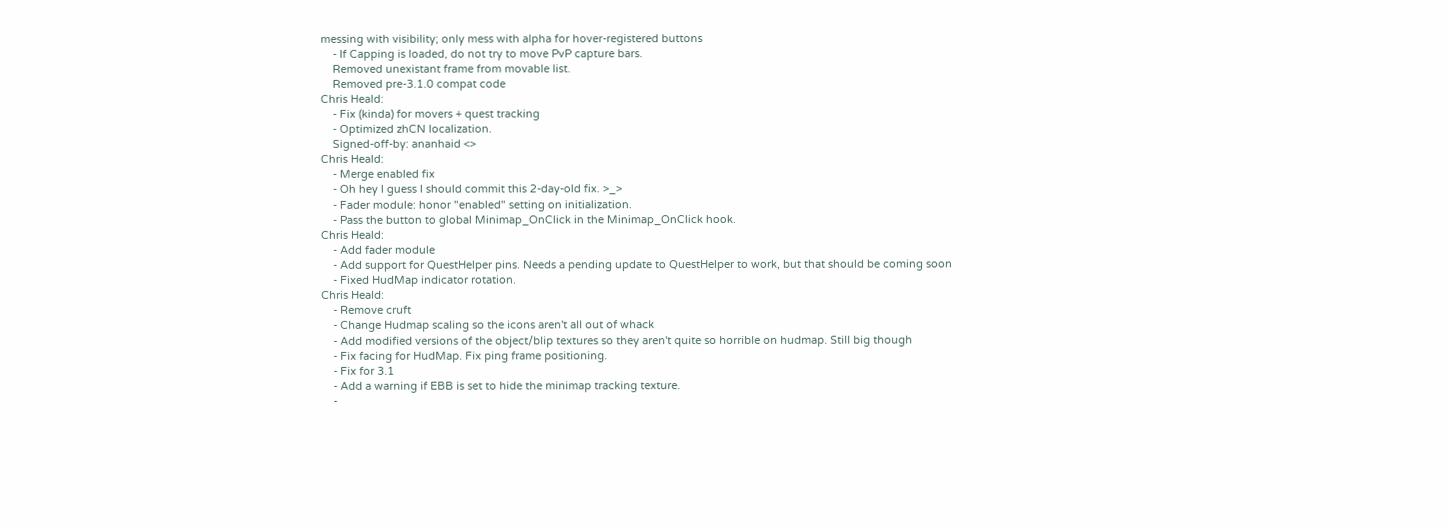messing with visibility; only mess with alpha for hover-registered buttons
    - If Capping is loaded, do not try to move PvP capture bars.
    Removed unexistant frame from movable list.
    Removed pre-3.1.0 compat code
Chris Heald:
    - Fix (kinda) for movers + quest tracking
    - Optimized zhCN localization.
    Signed-off-by: ananhaid <>
Chris Heald:
    - Merge enabled fix
    - Oh hey I guess I should commit this 2-day-old fix. >_>
    - Fader module: honor "enabled" setting on initialization.
    - Pass the button to global Minimap_OnClick in the Minimap_OnClick hook.
Chris Heald:
    - Add fader module
    - Add support for QuestHelper pins. Needs a pending update to QuestHelper to work, but that should be coming soon
    - Fixed HudMap indicator rotation.
Chris Heald:
    - Remove cruft
    - Change Hudmap scaling so the icons aren't all out of whack
    - Add modified versions of the object/blip textures so they aren't quite so horrible on hudmap. Still big though
    - Fix facing for HudMap. Fix ping frame positioning.
    - Fix for 3.1
    - Add a warning if EBB is set to hide the minimap tracking texture.
    -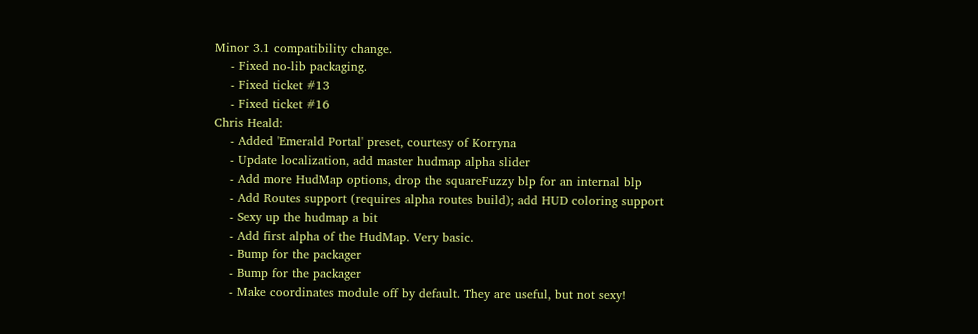Minor 3.1 compatibility change.
    - Fixed no-lib packaging.
    - Fixed ticket #13
    - Fixed ticket #16
Chris Heald:
    - Added 'Emerald Portal' preset, courtesy of Korryna
    - Update localization, add master hudmap alpha slider
    - Add more HudMap options, drop the squareFuzzy blp for an internal blp
    - Add Routes support (requires alpha routes build); add HUD coloring support
    - Sexy up the hudmap a bit
    - Add first alpha of the HudMap. Very basic.
    - Bump for the packager
    - Bump for the packager
    - Make coordinates module off by default. They are useful, but not sexy!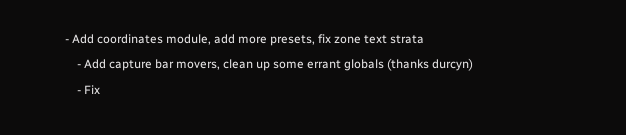- Add coordinates module, add more presets, fix zone text strata
    - Add capture bar movers, clean up some errant globals (thanks durcyn)
    - Fix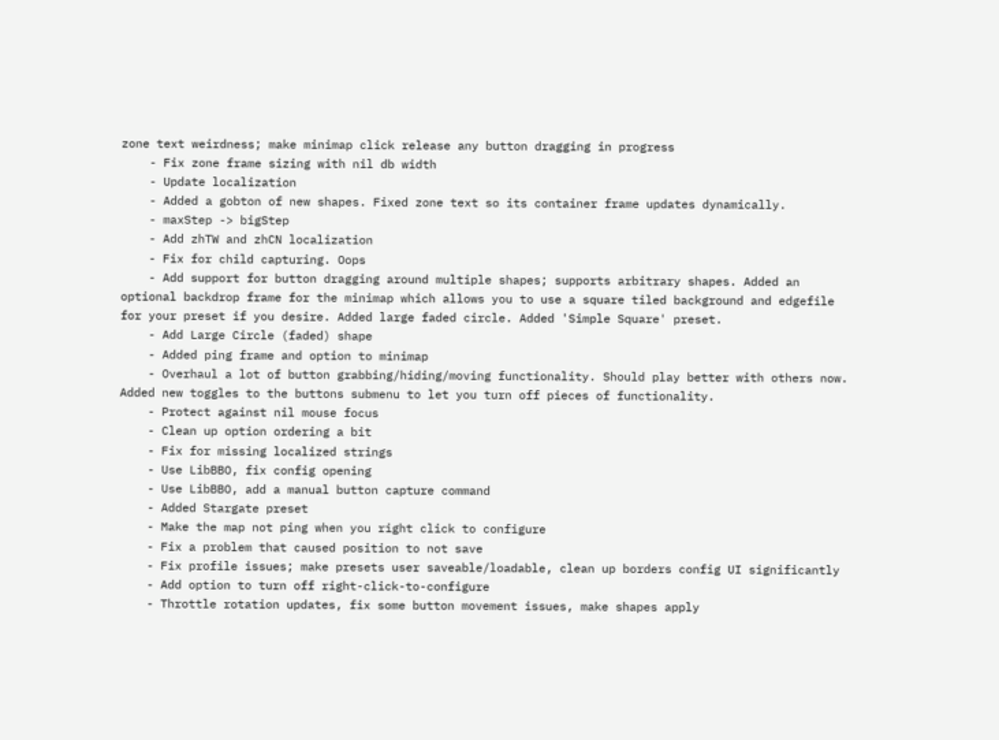zone text weirdness; make minimap click release any button dragging in progress
    - Fix zone frame sizing with nil db width
    - Update localization
    - Added a gobton of new shapes. Fixed zone text so its container frame updates dynamically.
    - maxStep -> bigStep
    - Add zhTW and zhCN localization
    - Fix for child capturing. Oops
    - Add support for button dragging around multiple shapes; supports arbitrary shapes. Added an optional backdrop frame for the minimap which allows you to use a square tiled background and edgefile for your preset if you desire. Added large faded circle. Added 'Simple Square' preset.
    - Add Large Circle (faded) shape
    - Added ping frame and option to minimap
    - Overhaul a lot of button grabbing/hiding/moving functionality. Should play better with others now. Added new toggles to the buttons submenu to let you turn off pieces of functionality.
    - Protect against nil mouse focus
    - Clean up option ordering a bit
    - Fix for missing localized strings
    - Use LibBBO, fix config opening
    - Use LibBBO, add a manual button capture command
    - Added Stargate preset
    - Make the map not ping when you right click to configure
    - Fix a problem that caused position to not save
    - Fix profile issues; make presets user saveable/loadable, clean up borders config UI significantly
    - Add option to turn off right-click-to-configure
    - Throttle rotation updates, fix some button movement issues, make shapes apply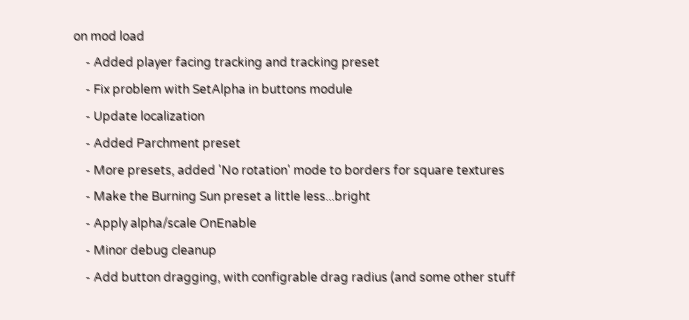on mod load
    - Added player facing tracking and tracking preset
    - Fix problem with SetAlpha in buttons module
    - Update localization
    - Added Parchment preset
    - More presets, added 'No rotation' mode to borders for square textures
    - Make the Burning Sun preset a little less...bright
    - Apply alpha/scale OnEnable
    - Minor debug cleanup
    - Add button dragging, with configrable drag radius (and some other stuff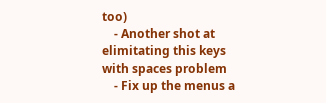too)
    - Another shot at elimitating this keys with spaces problem
    - Fix up the menus a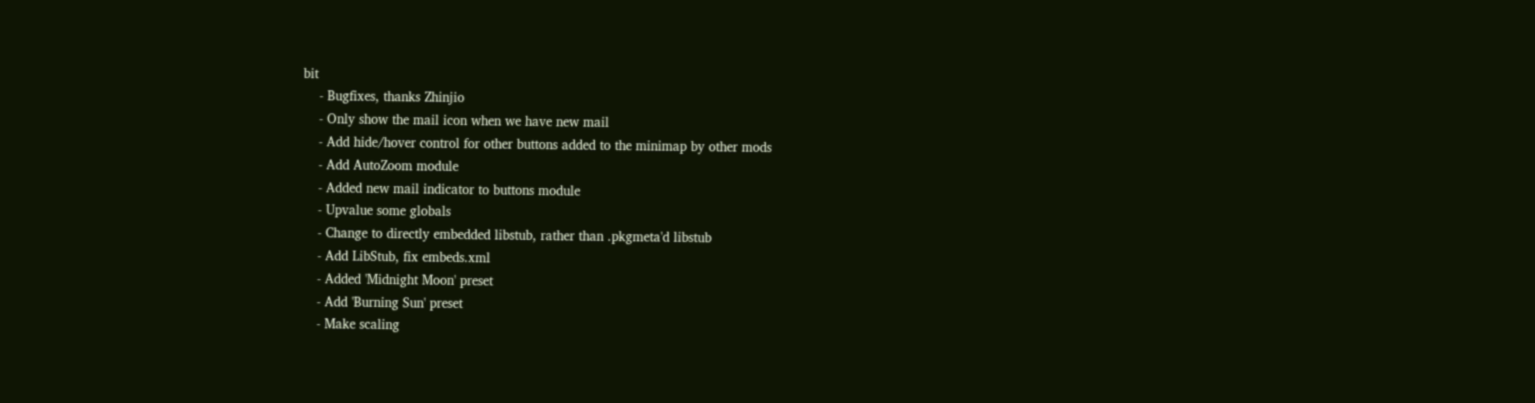bit
    - Bugfixes, thanks Zhinjio
    - Only show the mail icon when we have new mail
    - Add hide/hover control for other buttons added to the minimap by other mods
    - Add AutoZoom module
    - Added new mail indicator to buttons module
    - Upvalue some globals
    - Change to directly embedded libstub, rather than .pkgmeta'd libstub
    - Add LibStub, fix embeds.xml
    - Added 'Midnight Moon' preset
    - Add 'Burning Sun' preset
    - Make scaling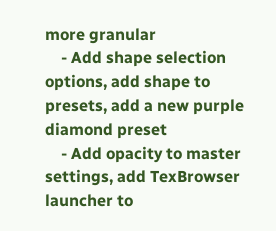more granular
    - Add shape selection options, add shape to presets, add a new purple diamond preset
    - Add opacity to master settings, add TexBrowser launcher to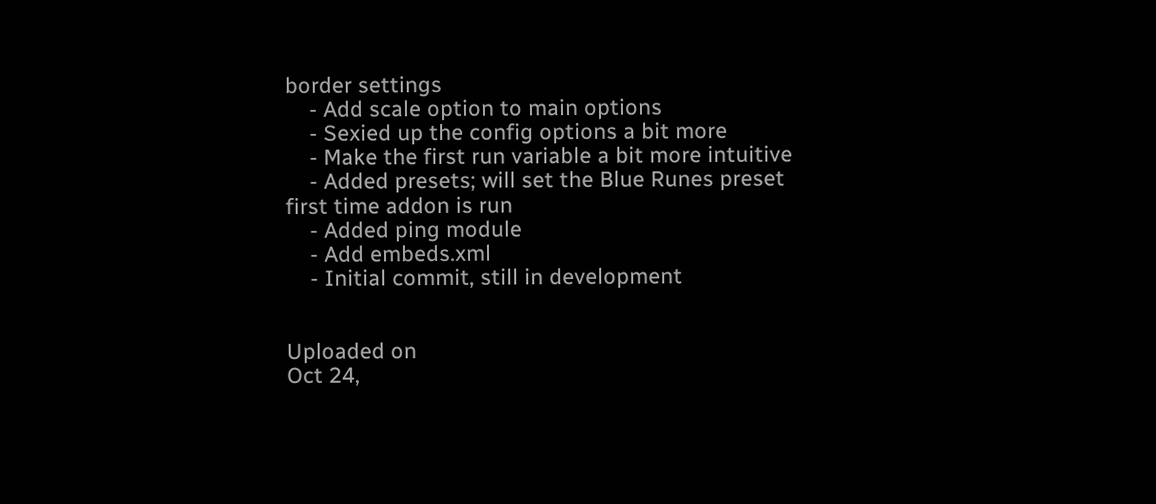border settings
    - Add scale option to main options
    - Sexied up the config options a bit more
    - Make the first run variable a bit more intuitive
    - Added presets; will set the Blue Runes preset first time addon is run
    - Added ping module
    - Add embeds.xml
    - Initial commit, still in development


Uploaded on
Oct 24,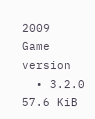2009
Game version
  • 3.2.0
57.6 KiB